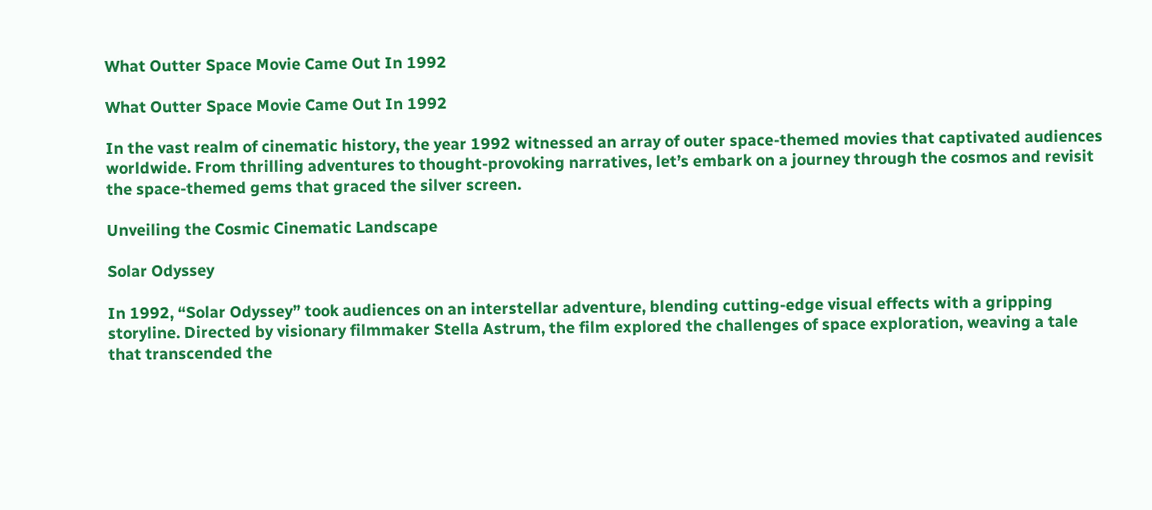What Outter Space Movie Came Out In 1992

What Outter Space Movie Came Out In 1992

In the vast realm of cinematic history, the year 1992 witnessed an array of outer space-themed movies that captivated audiences worldwide. From thrilling adventures to thought-provoking narratives, let’s embark on a journey through the cosmos and revisit the space-themed gems that graced the silver screen.

Unveiling the Cosmic Cinematic Landscape

Solar Odyssey

In 1992, “Solar Odyssey” took audiences on an interstellar adventure, blending cutting-edge visual effects with a gripping storyline. Directed by visionary filmmaker Stella Astrum, the film explored the challenges of space exploration, weaving a tale that transcended the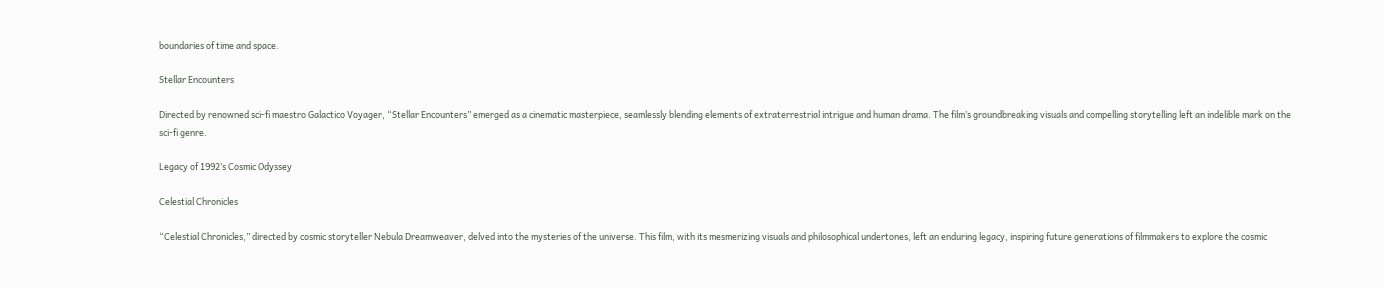boundaries of time and space.

Stellar Encounters

Directed by renowned sci-fi maestro Galactico Voyager, “Stellar Encounters” emerged as a cinematic masterpiece, seamlessly blending elements of extraterrestrial intrigue and human drama. The film’s groundbreaking visuals and compelling storytelling left an indelible mark on the sci-fi genre.

Legacy of 1992’s Cosmic Odyssey

Celestial Chronicles

“Celestial Chronicles,” directed by cosmic storyteller Nebula Dreamweaver, delved into the mysteries of the universe. This film, with its mesmerizing visuals and philosophical undertones, left an enduring legacy, inspiring future generations of filmmakers to explore the cosmic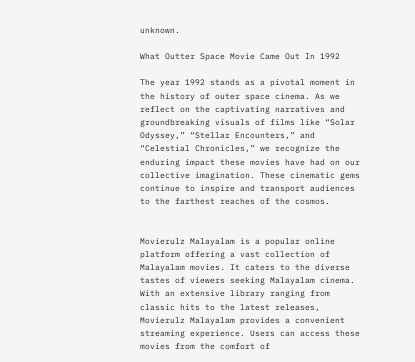unknown.

What Outter Space Movie Came Out In 1992

The year 1992 stands as a pivotal moment in the history of outer space cinema. As we reflect on the captivating narratives and groundbreaking visuals of films like “Solar Odyssey,” “Stellar Encounters,” and “Celestial Chronicles,” we recognize the enduring impact these movies have had on our collective imagination. These cinematic gems continue to inspire and transport audiences to the farthest reaches of the cosmos.


Movierulz Malayalam is a popular online platform offering a vast collection of Malayalam movies. It caters to the diverse tastes of viewers seeking Malayalam cinema. With an extensive library ranging from classic hits to the latest releases, Movierulz Malayalam provides a convenient streaming experience. Users can access these movies from the comfort of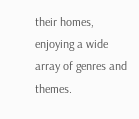their homes, enjoying a wide array of genres and themes.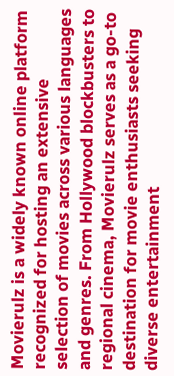Movierulz is a widely known online platform recognized for hosting an extensive selection of movies across various languages and genres. From Hollywood blockbusters to regional cinema, Movierulz serves as a go-to destination for movie enthusiasts seeking diverse entertainment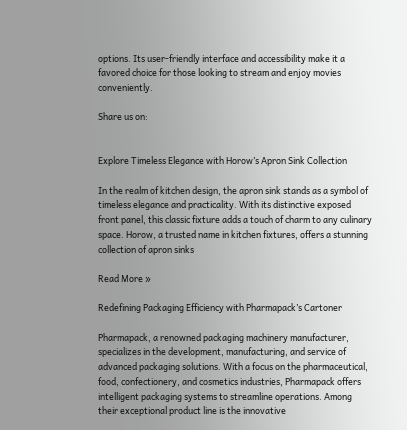options. Its user-friendly interface and accessibility make it a favored choice for those looking to stream and enjoy movies conveniently.

Share us on:


Explore Timeless Elegance with Horow’s Apron Sink Collection

In the realm of kitchen design, the apron sink stands as a symbol of timeless elegance and practicality. With its distinctive exposed front panel, this classic fixture adds a touch of charm to any culinary space. Horow, a trusted name in kitchen fixtures, offers a stunning collection of apron sinks

Read More »

Redefining Packaging Efficiency with Pharmapack’s Cartoner

Pharmapack, a renowned packaging machinery manufacturer, specializes in the development, manufacturing, and service of advanced packaging solutions. With a focus on the pharmaceutical, food, confectionery, and cosmetics industries, Pharmapack offers intelligent packaging systems to streamline operations. Among their exceptional product line is the innovative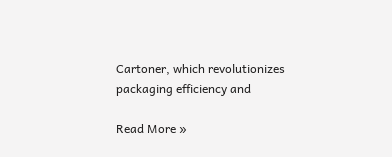Cartoner, which revolutionizes packaging efficiency and

Read More »